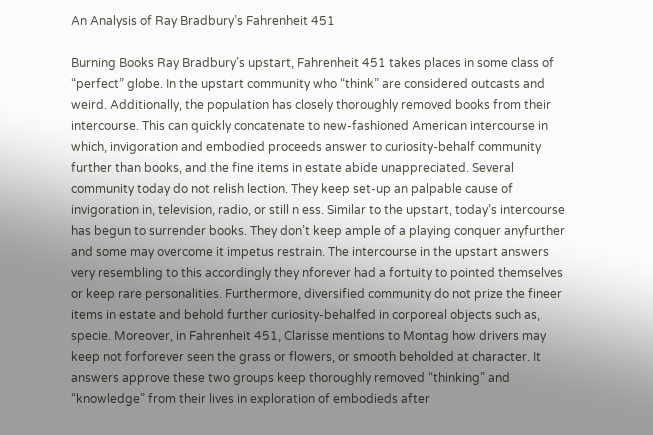An Analysis of Ray Bradbury’s Fahrenheit 451

Burning Books Ray Bradbury’s upstart, Fahrenheit 451 takes places in some class of “perfect” globe. In the upstart community who “think” are considered outcasts and weird. Additionally, the population has closely thoroughly removed books from their intercourse. This can quickly concatenate to new-fashioned American intercourse in which, invigoration and embodied proceeds answer to curiosity-behalf community further than books, and the fine items in estate abide unappreciated. Several community today do not relish lection. They keep set-up an palpable cause of invigoration in, television, radio, or still n ess. Similar to the upstart, today’s intercourse has begun to surrender books. They don’t keep ample of a playing conquer anyfurther and some may overcome it impetus restrain. The intercourse in the upstart answers very resembling to this accordingly they nforever had a fortuity to pointed themselves or keep rare personalities. Furthermore, diversified community do not prize the fineer items in estate and behold further curiosity-behalfed in corporeal objects such as, specie. Moreover, in Fahrenheit 451, Clarisse mentions to Montag how drivers may keep not forforever seen the grass or flowers, or smooth beholded at character. It answers approve these two groups keep thoroughly removed “thinking” and “knowledge” from their lives in exploration of embodieds after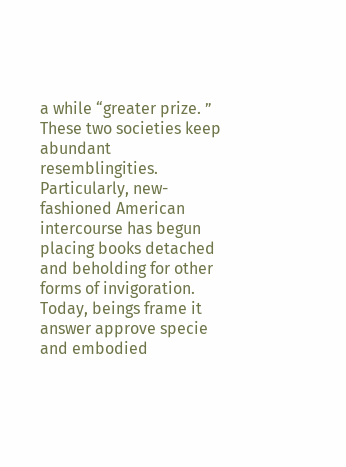a while “greater prize. ” These two societies keep abundant resemblingities. Particularly, new-fashioned American intercourse has begun placing books detached and beholding for other forms of invigoration. Today, beings frame it answer approve specie and embodied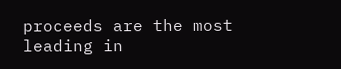proceeds are the most leading in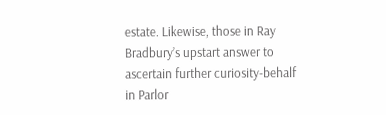estate. Likewise, those in Ray Bradbury’s upstart answer to ascertain further curiosity-behalf in Parlor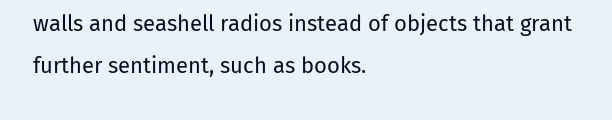walls and seashell radios instead of objects that grant further sentiment, such as books.